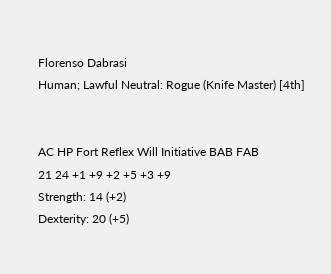Florenso Dabrasi
Human; Lawful Neutral: Rogue (Knife Master) [4th]


AC HP Fort Reflex Will Initiative BAB FAB
21 24 +1 +9 +2 +5 +3 +9
Strength: 14 (+2)
Dexterity: 20 (+5)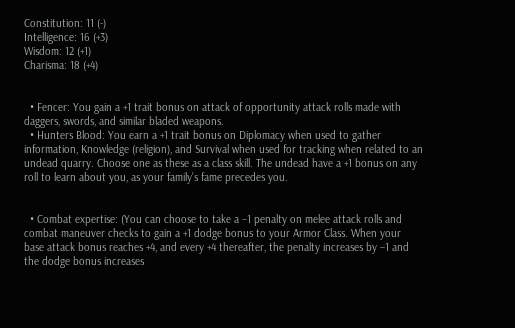Constitution: 11 (-)
Intelligence: 16 (+3)
Wisdom: 12 (+1)
Charisma: 18 (+4)


  • Fencer: You gain a +1 trait bonus on attack of opportunity attack rolls made with daggers, swords, and similar bladed weapons.
  • Hunters Blood: You earn a +1 trait bonus on Diplomacy when used to gather information, Knowledge (religion), and Survival when used for tracking when related to an undead quarry. Choose one as these as a class skill. The undead have a +1 bonus on any roll to learn about you, as your family’s fame precedes you.


  • Combat expertise: (You can choose to take a –1 penalty on melee attack rolls and combat maneuver checks to gain a +1 dodge bonus to your Armor Class. When your base attack bonus reaches +4, and every +4 thereafter, the penalty increases by –1 and the dodge bonus increases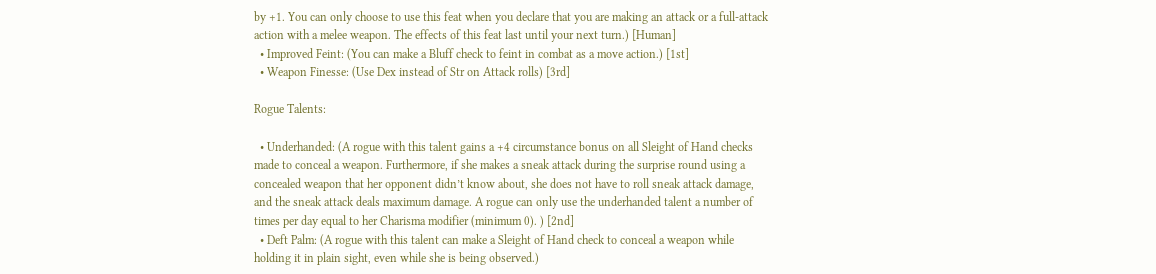by +1. You can only choose to use this feat when you declare that you are making an attack or a full-attack action with a melee weapon. The effects of this feat last until your next turn.) [Human]
  • Improved Feint: (You can make a Bluff check to feint in combat as a move action.) [1st]
  • Weapon Finesse: (Use Dex instead of Str on Attack rolls) [3rd]

Rogue Talents:

  • Underhanded: (A rogue with this talent gains a +4 circumstance bonus on all Sleight of Hand checks made to conceal a weapon. Furthermore, if she makes a sneak attack during the surprise round using a concealed weapon that her opponent didn’t know about, she does not have to roll sneak attack damage, and the sneak attack deals maximum damage. A rogue can only use the underhanded talent a number of times per day equal to her Charisma modifier (minimum 0). ) [2nd]
  • Deft Palm: (A rogue with this talent can make a Sleight of Hand check to conceal a weapon while holding it in plain sight, even while she is being observed.)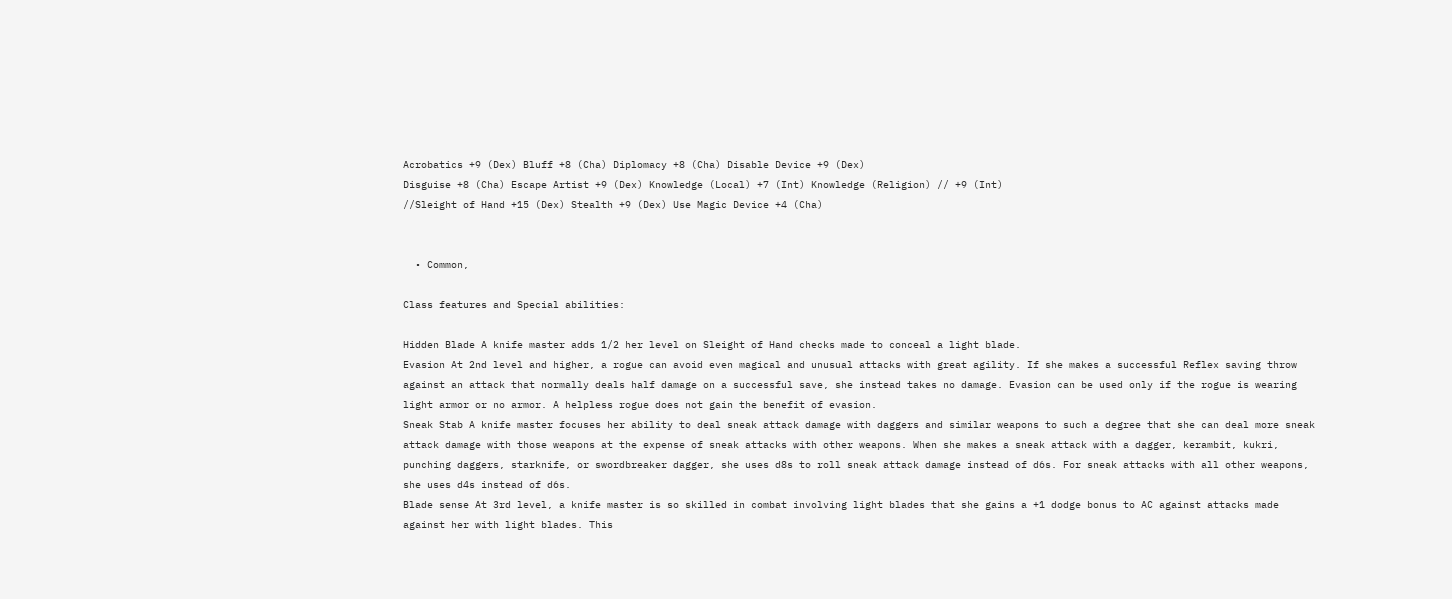Acrobatics +9 (Dex) Bluff +8 (Cha) Diplomacy +8 (Cha) Disable Device +9 (Dex)
Disguise +8 (Cha) Escape Artist +9 (Dex) Knowledge (Local) +7 (Int) Knowledge (Religion) // +9 (Int)
//Sleight of Hand +15 (Dex) Stealth +9 (Dex) Use Magic Device +4 (Cha)


  • Common,

Class features and Special abilities:

Hidden Blade A knife master adds 1/2 her level on Sleight of Hand checks made to conceal a light blade.
Evasion At 2nd level and higher, a rogue can avoid even magical and unusual attacks with great agility. If she makes a successful Reflex saving throw against an attack that normally deals half damage on a successful save, she instead takes no damage. Evasion can be used only if the rogue is wearing light armor or no armor. A helpless rogue does not gain the benefit of evasion.
Sneak Stab A knife master focuses her ability to deal sneak attack damage with daggers and similar weapons to such a degree that she can deal more sneak attack damage with those weapons at the expense of sneak attacks with other weapons. When she makes a sneak attack with a dagger, kerambit, kukri, punching daggers, starknife, or swordbreaker dagger, she uses d8s to roll sneak attack damage instead of d6s. For sneak attacks with all other weapons, she uses d4s instead of d6s.
Blade sense At 3rd level, a knife master is so skilled in combat involving light blades that she gains a +1 dodge bonus to AC against attacks made against her with light blades. This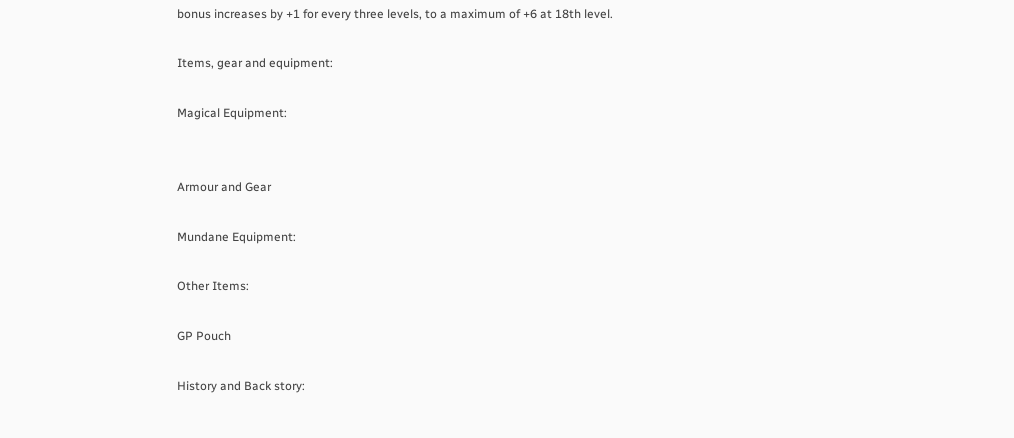bonus increases by +1 for every three levels, to a maximum of +6 at 18th level.

Items, gear and equipment:

Magical Equipment:


Armour and Gear

Mundane Equipment:

Other Items:

GP Pouch

History and Back story: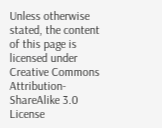Unless otherwise stated, the content of this page is licensed under Creative Commons Attribution-ShareAlike 3.0 License